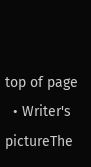top of page
  • Writer's pictureThe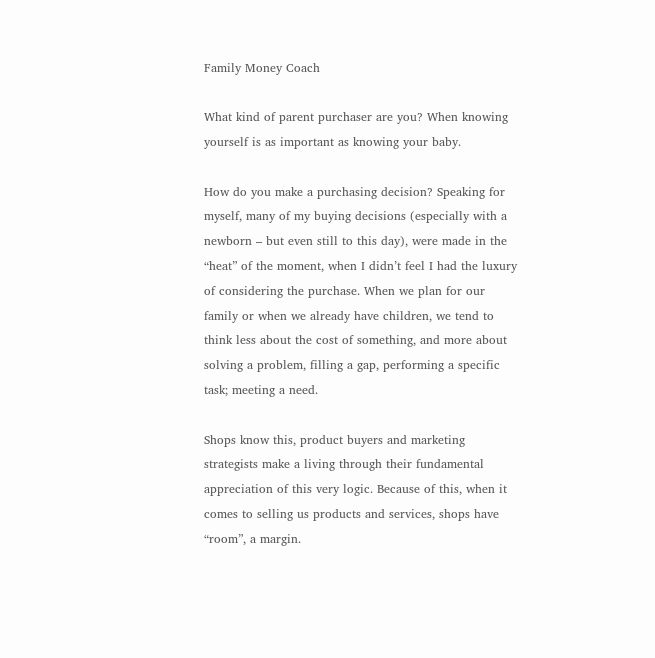Family Money Coach

What kind of parent purchaser are you? When knowing yourself is as important as knowing your baby.

How do you make a purchasing decision? Speaking for myself, many of my buying decisions (especially with a newborn – but even still to this day), were made in the “heat” of the moment, when I didn’t feel I had the luxury of considering the purchase. When we plan for our family or when we already have children, we tend to think less about the cost of something, and more about solving a problem, filling a gap, performing a specific task; meeting a need.

Shops know this, product buyers and marketing strategists make a living through their fundamental appreciation of this very logic. Because of this, when it comes to selling us products and services, shops have “room”, a margin.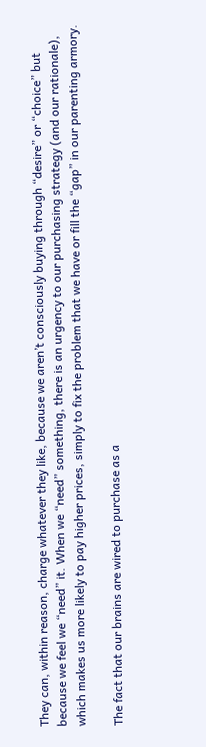They can, within reason, charge whatever they like, because we aren’t consciously buying through “desire” or “choice” but because we feel we “need” it. When we “need” something, there is an urgency to our purchasing strategy (and our rationale), which makes us more likely to pay higher prices, simply to fix the problem that we have or fill the “gap” in our parenting armory.

The fact that our brains are wired to purchase as a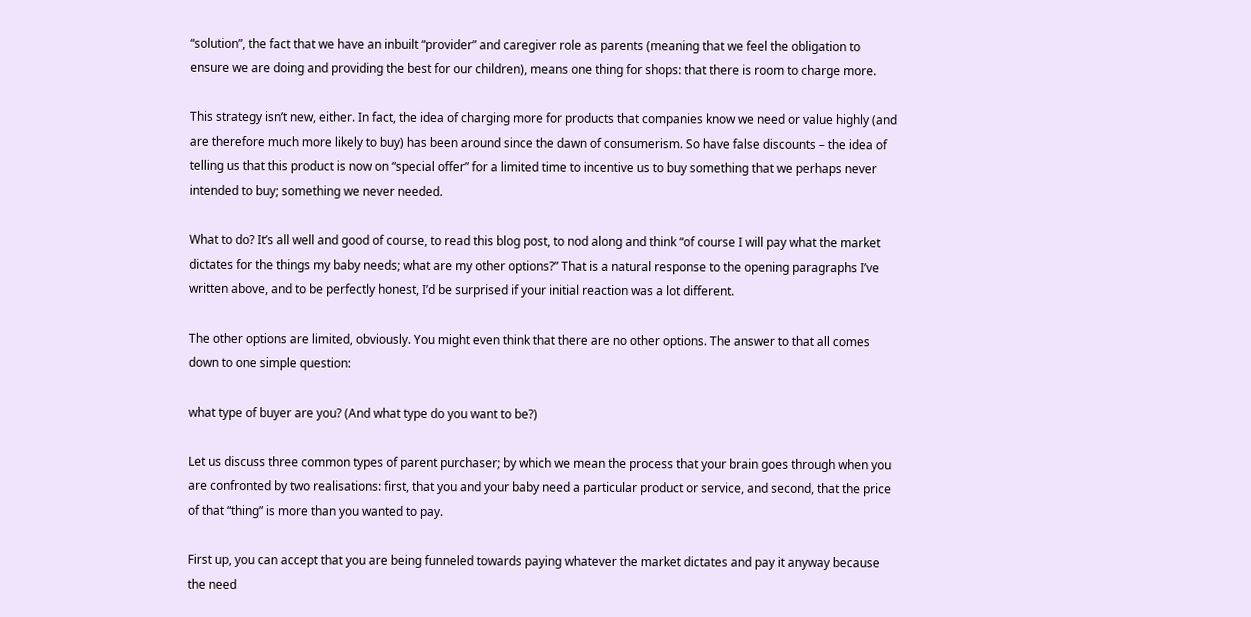“solution”, the fact that we have an inbuilt “provider” and caregiver role as parents (meaning that we feel the obligation to ensure we are doing and providing the best for our children), means one thing for shops: that there is room to charge more.

This strategy isn’t new, either. In fact, the idea of charging more for products that companies know we need or value highly (and are therefore much more likely to buy) has been around since the dawn of consumerism. So have false discounts – the idea of telling us that this product is now on “special offer” for a limited time to incentive us to buy something that we perhaps never intended to buy; something we never needed.

What to do? It’s all well and good of course, to read this blog post, to nod along and think “of course I will pay what the market dictates for the things my baby needs; what are my other options?” That is a natural response to the opening paragraphs I’ve written above, and to be perfectly honest, I’d be surprised if your initial reaction was a lot different.

The other options are limited, obviously. You might even think that there are no other options. The answer to that all comes down to one simple question:

what type of buyer are you? (And what type do you want to be?)

Let us discuss three common types of parent purchaser; by which we mean the process that your brain goes through when you are confronted by two realisations: first, that you and your baby need a particular product or service, and second, that the price of that “thing” is more than you wanted to pay.

First up, you can accept that you are being funneled towards paying whatever the market dictates and pay it anyway because the need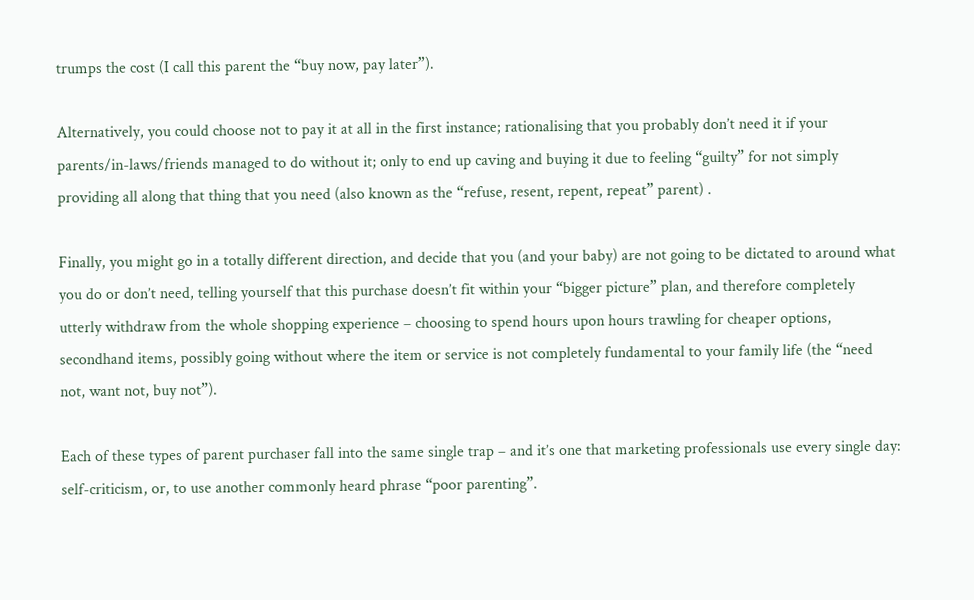trumps the cost (I call this parent the “buy now, pay later”).

Alternatively, you could choose not to pay it at all in the first instance; rationalising that you probably don’t need it if your parents/in-laws/friends managed to do without it; only to end up caving and buying it due to feeling “guilty” for not simply providing all along that thing that you need (also known as the “refuse, resent, repent, repeat” parent) .

Finally, you might go in a totally different direction, and decide that you (and your baby) are not going to be dictated to around what you do or don’t need, telling yourself that this purchase doesn’t fit within your “bigger picture” plan, and therefore completely utterly withdraw from the whole shopping experience – choosing to spend hours upon hours trawling for cheaper options, secondhand items, possibly going without where the item or service is not completely fundamental to your family life (the “need not, want not, buy not”).

Each of these types of parent purchaser fall into the same single trap – and it’s one that marketing professionals use every single day: self-criticism, or, to use another commonly heard phrase “poor parenting”.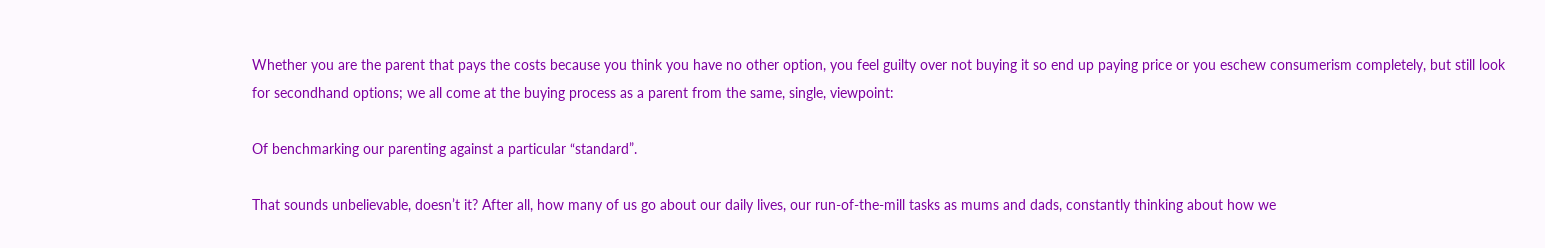Whether you are the parent that pays the costs because you think you have no other option, you feel guilty over not buying it so end up paying price or you eschew consumerism completely, but still look for secondhand options; we all come at the buying process as a parent from the same, single, viewpoint:

Of benchmarking our parenting against a particular “standard”.

That sounds unbelievable, doesn’t it? After all, how many of us go about our daily lives, our run-of-the-mill tasks as mums and dads, constantly thinking about how we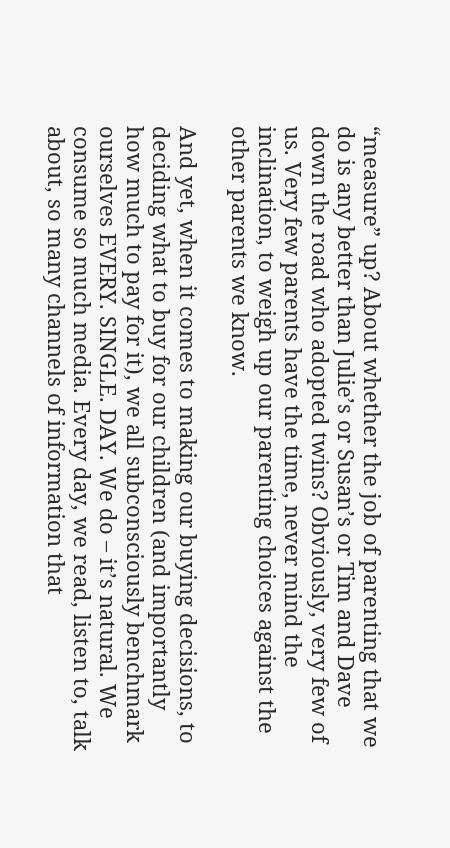“measure” up? About whether the job of parenting that we do is any better than Julie’s or Susan’s or Tim and Dave down the road who adopted twins? Obviously, very few of us. Very few parents have the time, never mind the inclination, to weigh up our parenting choices against the other parents we know.

And yet, when it comes to making our buying decisions, to deciding what to buy for our children (and importantly how much to pay for it), we all subconsciously benchmark ourselves EVERY. SINGLE. DAY. We do – it’s natural. We consume so much media. Every day, we read, listen to, talk about, so many channels of information that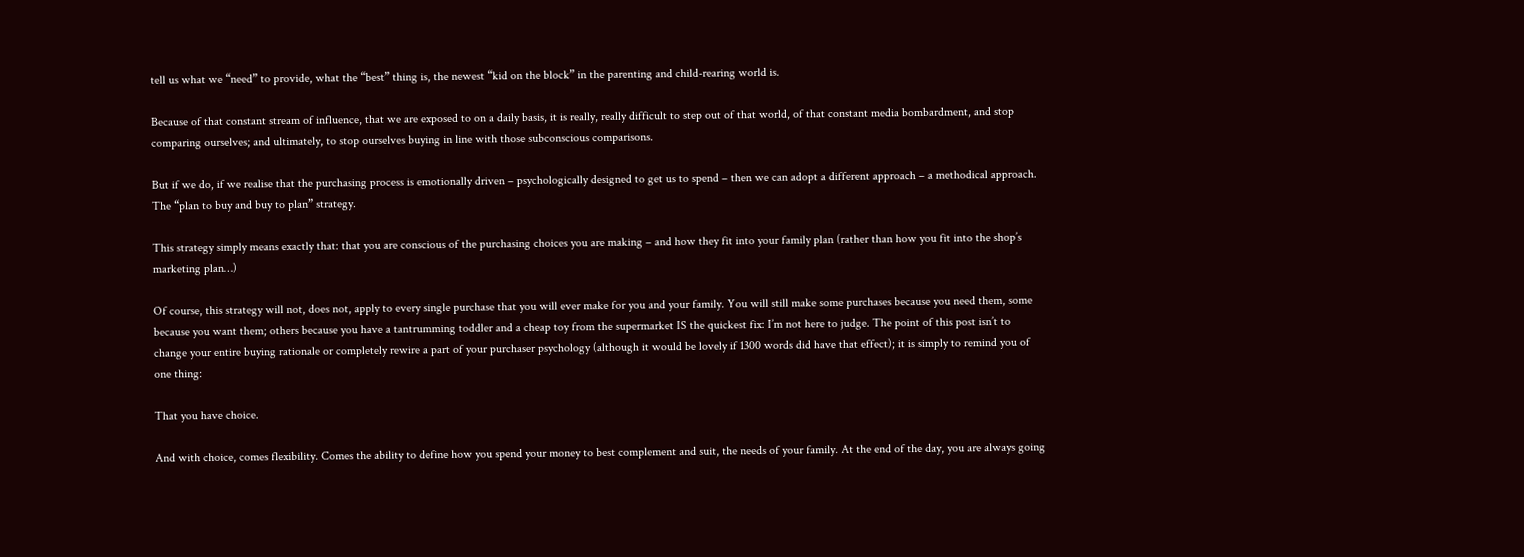tell us what we “need” to provide, what the “best” thing is, the newest “kid on the block” in the parenting and child-rearing world is.

Because of that constant stream of influence, that we are exposed to on a daily basis, it is really, really difficult to step out of that world, of that constant media bombardment, and stop comparing ourselves; and ultimately, to stop ourselves buying in line with those subconscious comparisons.

But if we do, if we realise that the purchasing process is emotionally driven – psychologically designed to get us to spend – then we can adopt a different approach – a methodical approach. The “plan to buy and buy to plan” strategy.

This strategy simply means exactly that: that you are conscious of the purchasing choices you are making – and how they fit into your family plan (rather than how you fit into the shop’s marketing plan…)

Of course, this strategy will not, does not, apply to every single purchase that you will ever make for you and your family. You will still make some purchases because you need them, some because you want them; others because you have a tantrumming toddler and a cheap toy from the supermarket IS the quickest fix: I’m not here to judge. The point of this post isn’t to change your entire buying rationale or completely rewire a part of your purchaser psychology (although it would be lovely if 1300 words did have that effect); it is simply to remind you of one thing:

That you have choice.

And with choice, comes flexibility. Comes the ability to define how you spend your money to best complement and suit, the needs of your family. At the end of the day, you are always going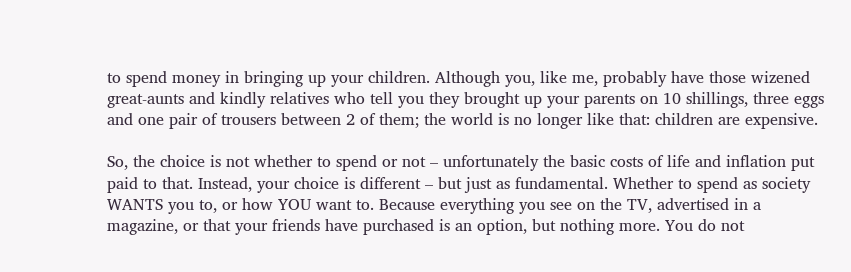to spend money in bringing up your children. Although you, like me, probably have those wizened great-aunts and kindly relatives who tell you they brought up your parents on 10 shillings, three eggs and one pair of trousers between 2 of them; the world is no longer like that: children are expensive.

So, the choice is not whether to spend or not – unfortunately the basic costs of life and inflation put paid to that. Instead, your choice is different – but just as fundamental. Whether to spend as society WANTS you to, or how YOU want to. Because everything you see on the TV, advertised in a magazine, or that your friends have purchased is an option, but nothing more. You do not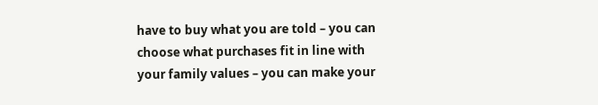have to buy what you are told – you can choose what purchases fit in line with your family values – you can make your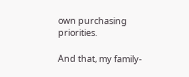own purchasing priorities.

And that, my family-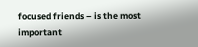focused friends – is the most important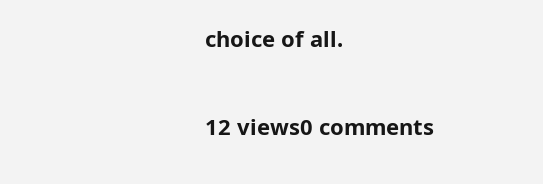choice of all.

12 views0 comments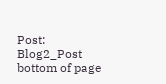Post: Blog2_Post
bottom of page